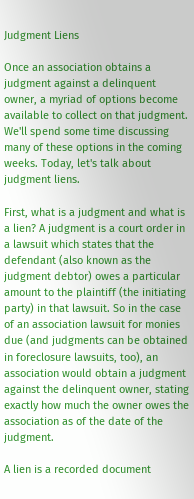Judgment Liens

Once an association obtains a judgment against a delinquent owner, a myriad of options become available to collect on that judgment. We'll spend some time discussing many of these options in the coming weeks. Today, let's talk about judgment liens.

First, what is a judgment and what is a lien? A judgment is a court order in a lawsuit which states that the defendant (also known as the judgment debtor) owes a particular amount to the plaintiff (the initiating party) in that lawsuit. So in the case of an association lawsuit for monies due (and judgments can be obtained in foreclosure lawsuits, too), an association would obtain a judgment against the delinquent owner, stating exactly how much the owner owes the association as of the date of the judgment.

A lien is a recorded document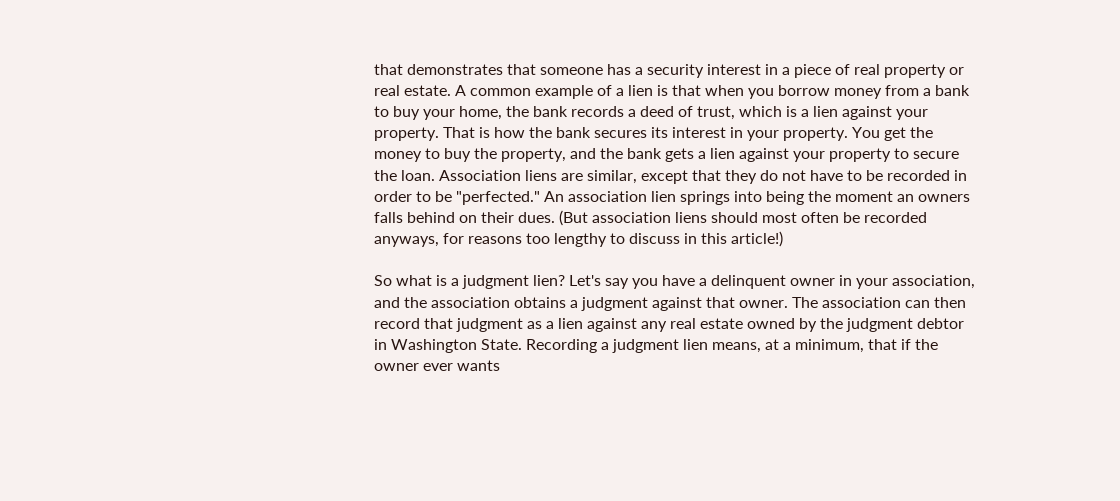that demonstrates that someone has a security interest in a piece of real property or real estate. A common example of a lien is that when you borrow money from a bank to buy your home, the bank records a deed of trust, which is a lien against your property. That is how the bank secures its interest in your property. You get the money to buy the property, and the bank gets a lien against your property to secure the loan. Association liens are similar, except that they do not have to be recorded in order to be "perfected." An association lien springs into being the moment an owners falls behind on their dues. (But association liens should most often be recorded anyways, for reasons too lengthy to discuss in this article!)

So what is a judgment lien? Let's say you have a delinquent owner in your association, and the association obtains a judgment against that owner. The association can then record that judgment as a lien against any real estate owned by the judgment debtor in Washington State. Recording a judgment lien means, at a minimum, that if the owner ever wants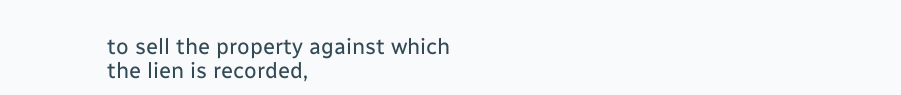to sell the property against which the lien is recorded,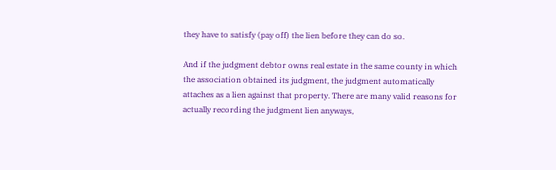they have to satisfy (pay off) the lien before they can do so.

And if the judgment debtor owns real estate in the same county in which the association obtained its judgment, the judgment automatically attaches as a lien against that property. There are many valid reasons for actually recording the judgment lien anyways,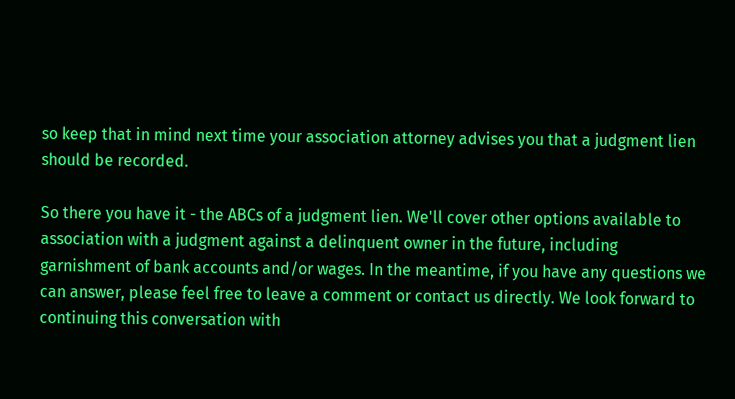so keep that in mind next time your association attorney advises you that a judgment lien should be recorded.

So there you have it - the ABCs of a judgment lien. We'll cover other options available to association with a judgment against a delinquent owner in the future, including garnishment of bank accounts and/or wages. In the meantime, if you have any questions we can answer, please feel free to leave a comment or contact us directly. We look forward to continuing this conversation with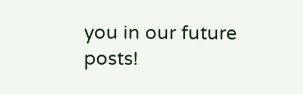you in our future posts!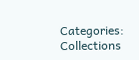Categories: Collections